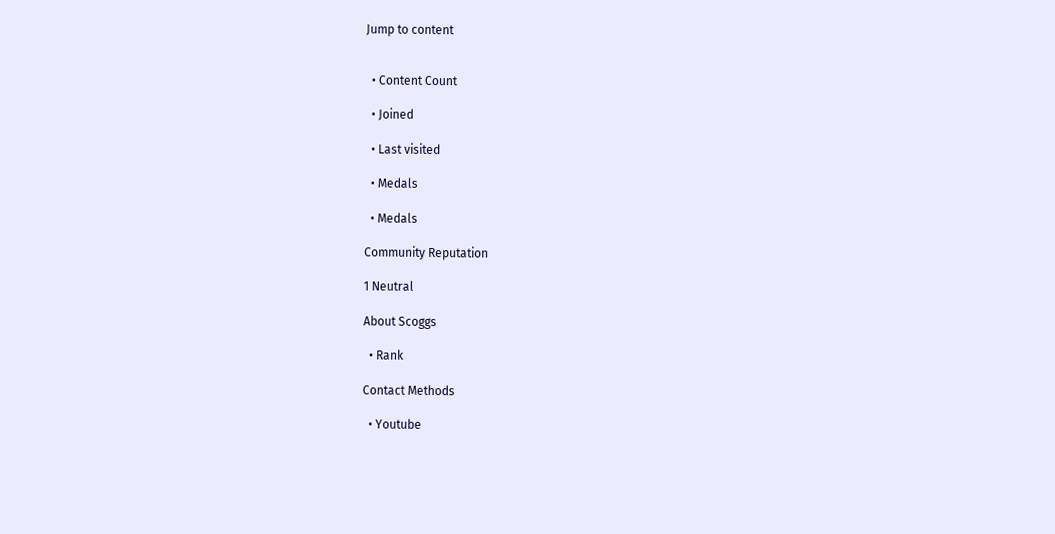Jump to content


  • Content Count

  • Joined

  • Last visited

  • Medals

  • Medals

Community Reputation

1 Neutral

About Scoggs

  • Rank

Contact Methods

  • Youtube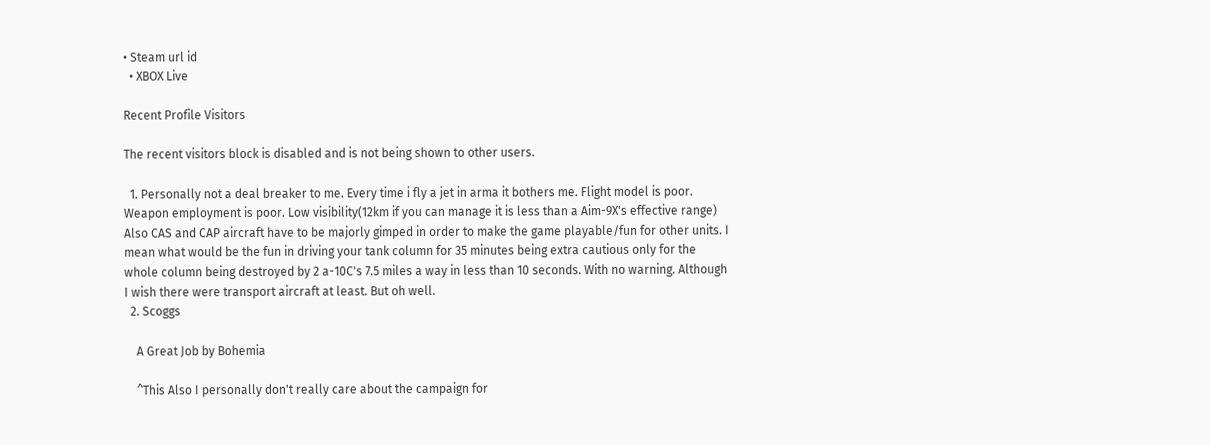• Steam url id
  • XBOX Live

Recent Profile Visitors

The recent visitors block is disabled and is not being shown to other users.

  1. Personally not a deal breaker to me. Every time i fly a jet in arma it bothers me. Flight model is poor. Weapon employment is poor. Low visibility(12km if you can manage it is less than a Aim-9X's effective range) Also CAS and CAP aircraft have to be majorly gimped in order to make the game playable/fun for other units. I mean what would be the fun in driving your tank column for 35 minutes being extra cautious only for the whole column being destroyed by 2 a-10C's 7.5 miles a way in less than 10 seconds. With no warning. Although I wish there were transport aircraft at least. But oh well.
  2. Scoggs

    A Great Job by Bohemia

    ^This Also I personally don't really care about the campaign for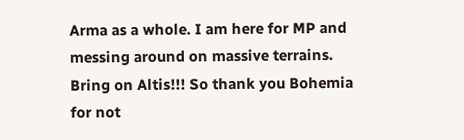Arma as a whole. I am here for MP and messing around on massive terrains. Bring on Altis!!! So thank you Bohemia for not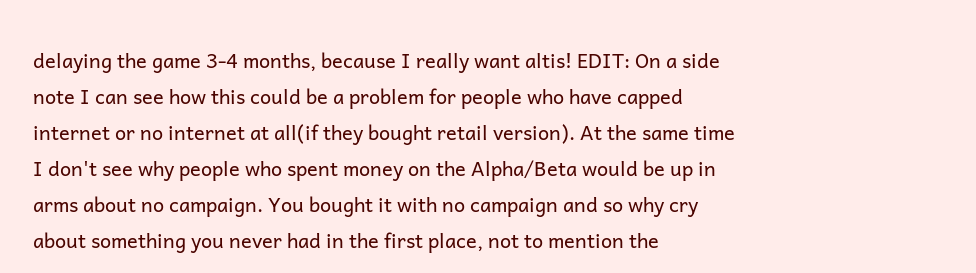delaying the game 3-4 months, because I really want altis! EDIT: On a side note I can see how this could be a problem for people who have capped internet or no internet at all(if they bought retail version). At the same time I don't see why people who spent money on the Alpha/Beta would be up in arms about no campaign. You bought it with no campaign and so why cry about something you never had in the first place, not to mention the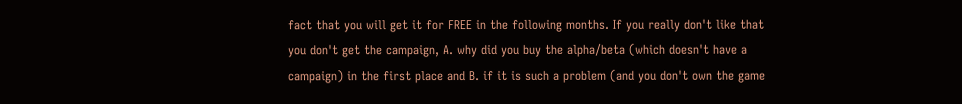fact that you will get it for FREE in the following months. If you really don't like that you don't get the campaign, A. why did you buy the alpha/beta (which doesn't have a campaign) in the first place and B. if it is such a problem (and you don't own the game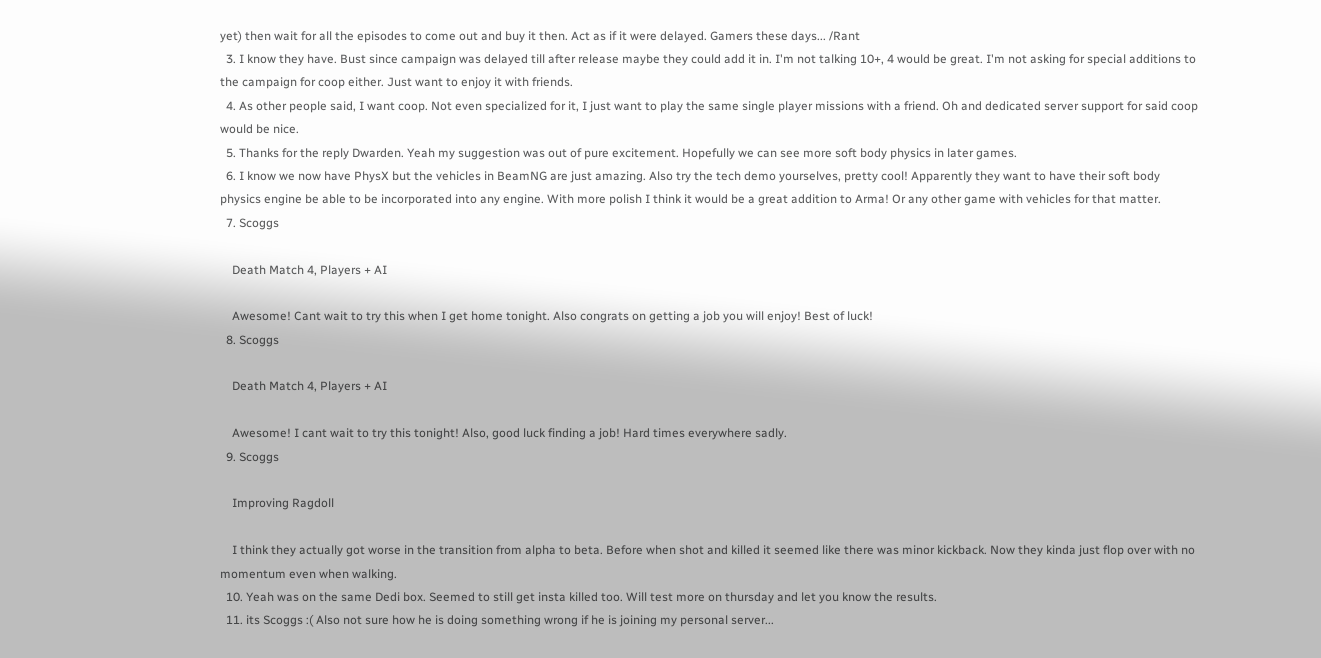yet) then wait for all the episodes to come out and buy it then. Act as if it were delayed. Gamers these days... /Rant
  3. I know they have. Bust since campaign was delayed till after release maybe they could add it in. I'm not talking 10+, 4 would be great. I'm not asking for special additions to the campaign for coop either. Just want to enjoy it with friends.
  4. As other people said, I want coop. Not even specialized for it, I just want to play the same single player missions with a friend. Oh and dedicated server support for said coop would be nice.
  5. Thanks for the reply Dwarden. Yeah my suggestion was out of pure excitement. Hopefully we can see more soft body physics in later games.
  6. I know we now have PhysX but the vehicles in BeamNG are just amazing. Also try the tech demo yourselves, pretty cool! Apparently they want to have their soft body physics engine be able to be incorporated into any engine. With more polish I think it would be a great addition to Arma! Or any other game with vehicles for that matter.
  7. Scoggs

    Death Match 4, Players + AI

    Awesome! Cant wait to try this when I get home tonight. Also congrats on getting a job you will enjoy! Best of luck!
  8. Scoggs

    Death Match 4, Players + AI

    Awesome! I cant wait to try this tonight! Also, good luck finding a job! Hard times everywhere sadly.
  9. Scoggs

    Improving Ragdoll

    I think they actually got worse in the transition from alpha to beta. Before when shot and killed it seemed like there was minor kickback. Now they kinda just flop over with no momentum even when walking.
  10. Yeah was on the same Dedi box. Seemed to still get insta killed too. Will test more on thursday and let you know the results.
  11. its Scoggs :( Also not sure how he is doing something wrong if he is joining my personal server...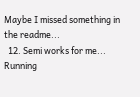Maybe I missed something in the readme...
  12. Semi works for me... Running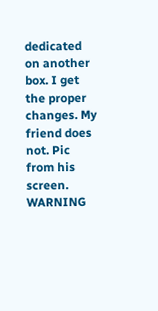dedicated on another box. I get the proper changes. My friend does not. Pic from his screen. WARNING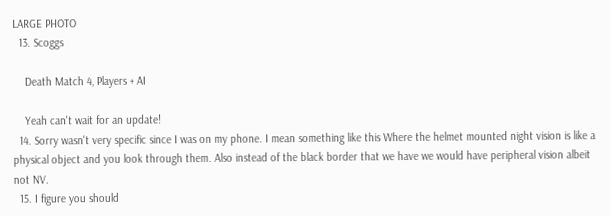LARGE PHOTO
  13. Scoggs

    Death Match 4, Players + AI

    Yeah can't wait for an update!
  14. Sorry wasn't very specific since I was on my phone. I mean something like this Where the helmet mounted night vision is like a physical object and you look through them. Also instead of the black border that we have we would have peripheral vision albeit not NV.
  15. I figure you should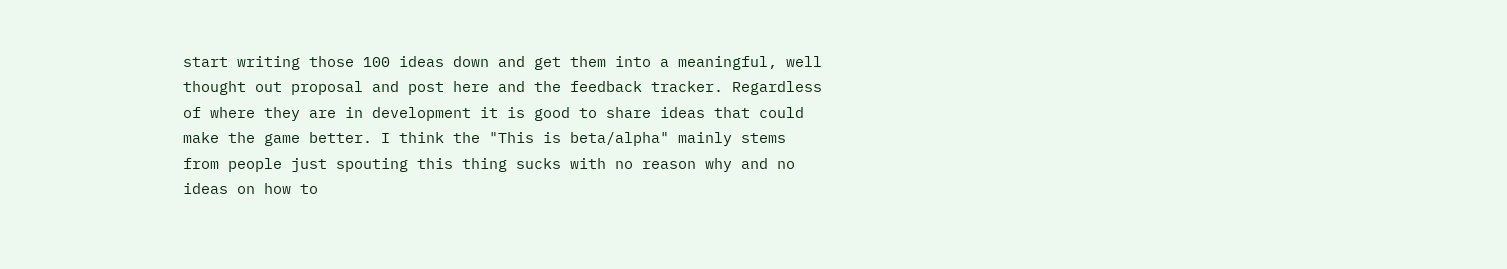start writing those 100 ideas down and get them into a meaningful, well thought out proposal and post here and the feedback tracker. Regardless of where they are in development it is good to share ideas that could make the game better. I think the "This is beta/alpha" mainly stems from people just spouting this thing sucks with no reason why and no ideas on how to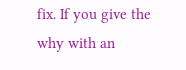fix. If you give the why with an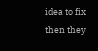idea to fix then they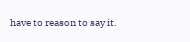have to reason to say it.